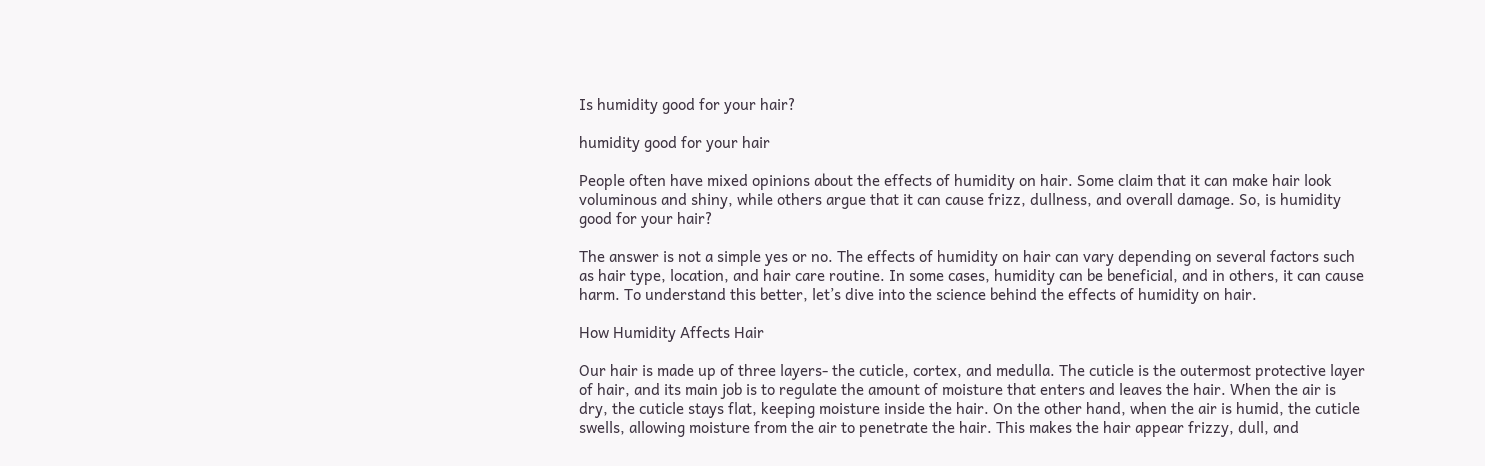Is humidity good for your hair?

humidity good for your hair

People often have mixed opinions about the effects of humidity on hair. Some claim that it can make hair look voluminous and shiny, while others argue that it can cause frizz, dullness, and overall damage. So, is humidity good for your hair?

The answer is not a simple yes or no. The effects of humidity on hair can vary depending on several factors such as hair type, location, and hair care routine. In some cases, humidity can be beneficial, and in others, it can cause harm. To understand this better, let’s dive into the science behind the effects of humidity on hair.

How Humidity Affects Hair

Our hair is made up of three layers- the cuticle, cortex, and medulla. The cuticle is the outermost protective layer of hair, and its main job is to regulate the amount of moisture that enters and leaves the hair. When the air is dry, the cuticle stays flat, keeping moisture inside the hair. On the other hand, when the air is humid, the cuticle swells, allowing moisture from the air to penetrate the hair. This makes the hair appear frizzy, dull, and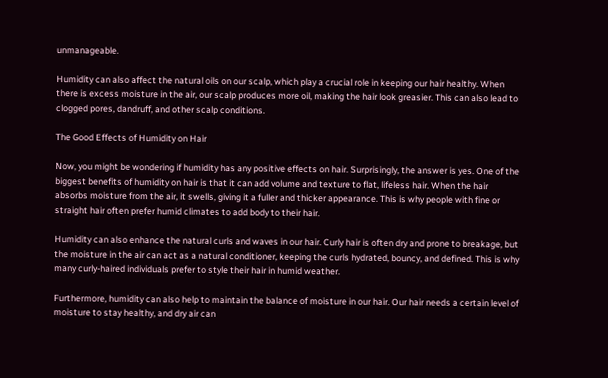unmanageable.

Humidity can also affect the natural oils on our scalp, which play a crucial role in keeping our hair healthy. When there is excess moisture in the air, our scalp produces more oil, making the hair look greasier. This can also lead to clogged pores, dandruff, and other scalp conditions.

The Good Effects of Humidity on Hair

Now, you might be wondering if humidity has any positive effects on hair. Surprisingly, the answer is yes. One of the biggest benefits of humidity on hair is that it can add volume and texture to flat, lifeless hair. When the hair absorbs moisture from the air, it swells, giving it a fuller and thicker appearance. This is why people with fine or straight hair often prefer humid climates to add body to their hair.

Humidity can also enhance the natural curls and waves in our hair. Curly hair is often dry and prone to breakage, but the moisture in the air can act as a natural conditioner, keeping the curls hydrated, bouncy, and defined. This is why many curly-haired individuals prefer to style their hair in humid weather.

Furthermore, humidity can also help to maintain the balance of moisture in our hair. Our hair needs a certain level of moisture to stay healthy, and dry air can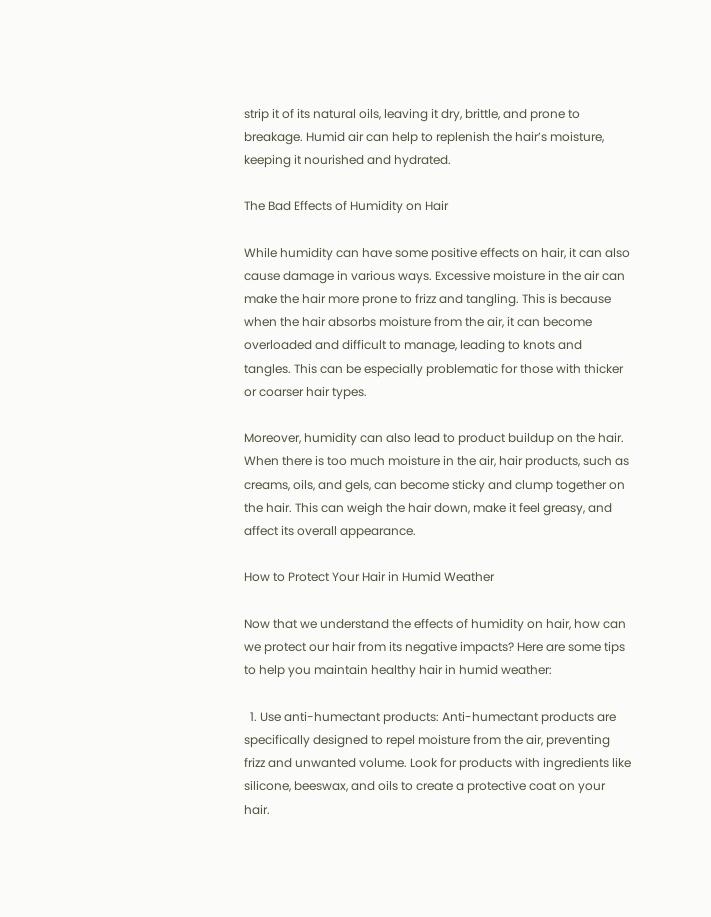strip it of its natural oils, leaving it dry, brittle, and prone to breakage. Humid air can help to replenish the hair’s moisture, keeping it nourished and hydrated.

The Bad Effects of Humidity on Hair

While humidity can have some positive effects on hair, it can also cause damage in various ways. Excessive moisture in the air can make the hair more prone to frizz and tangling. This is because when the hair absorbs moisture from the air, it can become overloaded and difficult to manage, leading to knots and tangles. This can be especially problematic for those with thicker or coarser hair types.

Moreover, humidity can also lead to product buildup on the hair. When there is too much moisture in the air, hair products, such as creams, oils, and gels, can become sticky and clump together on the hair. This can weigh the hair down, make it feel greasy, and affect its overall appearance.

How to Protect Your Hair in Humid Weather

Now that we understand the effects of humidity on hair, how can we protect our hair from its negative impacts? Here are some tips to help you maintain healthy hair in humid weather:

  1. Use anti-humectant products: Anti-humectant products are specifically designed to repel moisture from the air, preventing frizz and unwanted volume. Look for products with ingredients like silicone, beeswax, and oils to create a protective coat on your hair.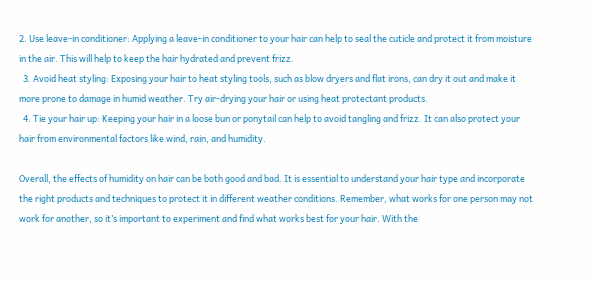2. Use leave-in conditioner: Applying a leave-in conditioner to your hair can help to seal the cuticle and protect it from moisture in the air. This will help to keep the hair hydrated and prevent frizz.
  3. Avoid heat styling: Exposing your hair to heat styling tools, such as blow dryers and flat irons, can dry it out and make it more prone to damage in humid weather. Try air-drying your hair or using heat protectant products.
  4. Tie your hair up: Keeping your hair in a loose bun or ponytail can help to avoid tangling and frizz. It can also protect your hair from environmental factors like wind, rain, and humidity.

Overall, the effects of humidity on hair can be both good and bad. It is essential to understand your hair type and incorporate the right products and techniques to protect it in different weather conditions. Remember, what works for one person may not work for another, so it’s important to experiment and find what works best for your hair. With the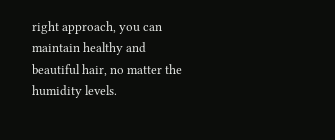right approach, you can maintain healthy and beautiful hair, no matter the humidity levels.